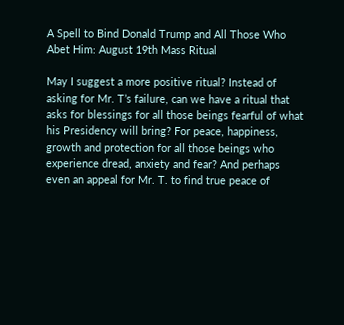A Spell to Bind Donald Trump and All Those Who Abet Him: August 19th Mass Ritual

May I suggest a more positive ritual? Instead of asking for Mr. T’s failure, can we have a ritual that asks for blessings for all those beings fearful of what his Presidency will bring? For peace, happiness, growth and protection for all those beings who experience dread, anxiety and fear? And perhaps even an appeal for Mr. T. to find true peace of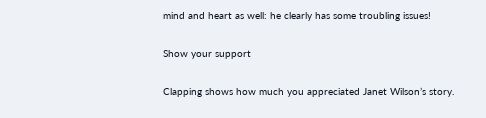mind and heart as well: he clearly has some troubling issues!

Show your support

Clapping shows how much you appreciated Janet Wilson’s story.